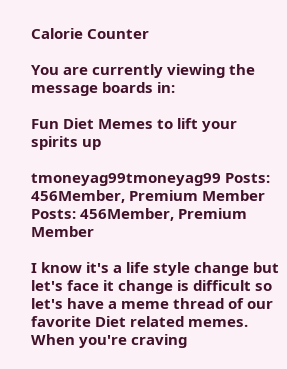Calorie Counter

You are currently viewing the message boards in:

Fun Diet Memes to lift your spirits up

tmoneyag99tmoneyag99 Posts: 456Member, Premium Member Posts: 456Member, Premium Member

I know it's a life style change but let's face it change is difficult so let's have a meme thread of our favorite Diet related memes. When you're craving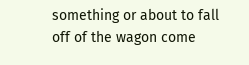something or about to fall off of the wagon come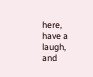here, have a laugh, and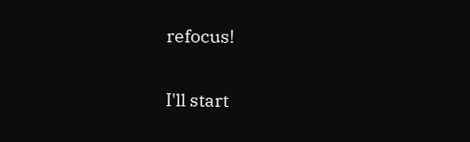refocus!

I'll start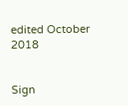edited October 2018


Sign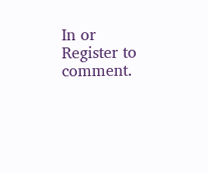In or Register to comment.